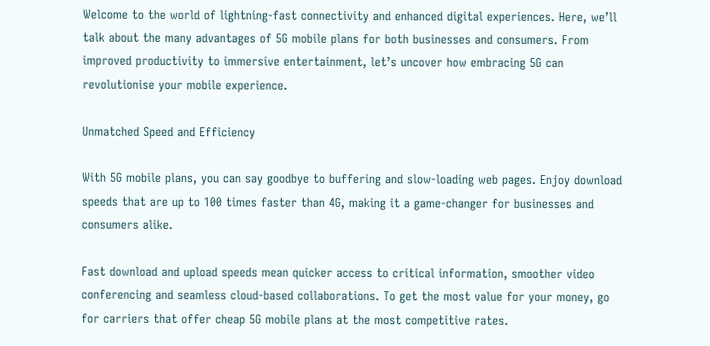Welcome to the world of lightning-fast connectivity and enhanced digital experiences. Here, we’ll talk about the many advantages of 5G mobile plans for both businesses and consumers. From improved productivity to immersive entertainment, let’s uncover how embracing 5G can revolutionise your mobile experience.

Unmatched Speed and Efficiency

With 5G mobile plans, you can say goodbye to buffering and slow-loading web pages. Enjoy download speeds that are up to 100 times faster than 4G, making it a game-changer for businesses and consumers alike.

Fast download and upload speeds mean quicker access to critical information, smoother video conferencing and seamless cloud-based collaborations. To get the most value for your money, go for carriers that offer cheap 5G mobile plans at the most competitive rates.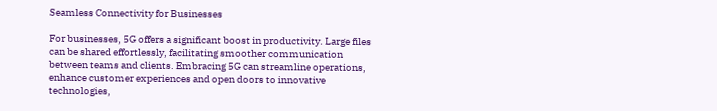Seamless Connectivity for Businesses

For businesses, 5G offers a significant boost in productivity. Large files can be shared effortlessly, facilitating smoother communication between teams and clients. Embracing 5G can streamline operations, enhance customer experiences and open doors to innovative technologies,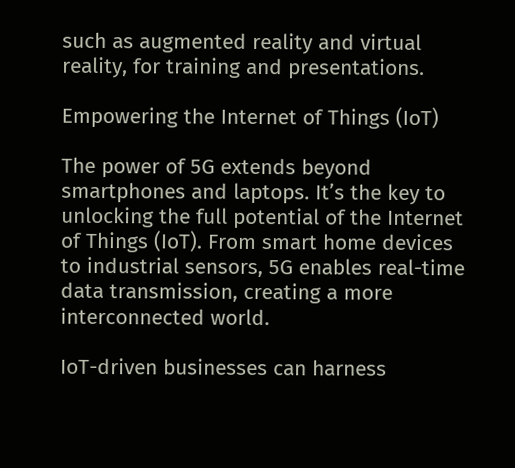such as augmented reality and virtual reality, for training and presentations.

Empowering the Internet of Things (IoT)

The power of 5G extends beyond smartphones and laptops. It’s the key to unlocking the full potential of the Internet of Things (IoT). From smart home devices to industrial sensors, 5G enables real-time data transmission, creating a more interconnected world.

IoT-driven businesses can harness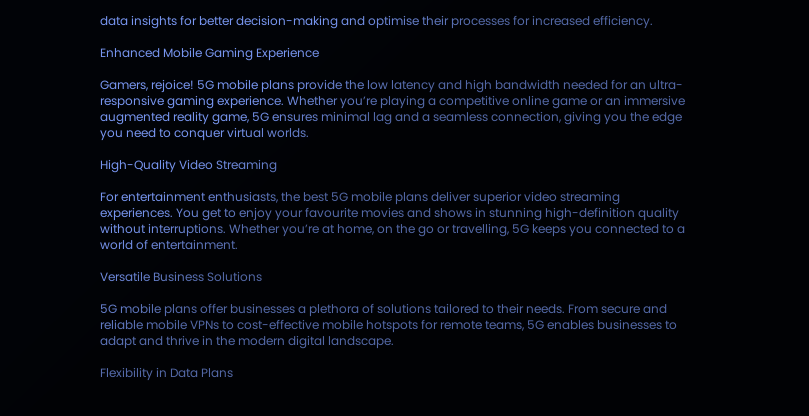data insights for better decision-making and optimise their processes for increased efficiency.

Enhanced Mobile Gaming Experience

Gamers, rejoice! 5G mobile plans provide the low latency and high bandwidth needed for an ultra-responsive gaming experience. Whether you’re playing a competitive online game or an immersive augmented reality game, 5G ensures minimal lag and a seamless connection, giving you the edge you need to conquer virtual worlds.

High-Quality Video Streaming

For entertainment enthusiasts, the best 5G mobile plans deliver superior video streaming experiences. You get to enjoy your favourite movies and shows in stunning high-definition quality without interruptions. Whether you’re at home, on the go or travelling, 5G keeps you connected to a world of entertainment.

Versatile Business Solutions

5G mobile plans offer businesses a plethora of solutions tailored to their needs. From secure and reliable mobile VPNs to cost-effective mobile hotspots for remote teams, 5G enables businesses to adapt and thrive in the modern digital landscape.

Flexibility in Data Plans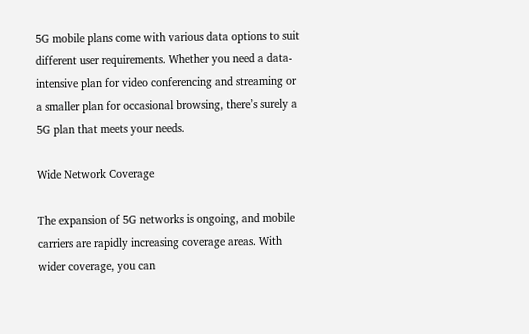5G mobile plans come with various data options to suit different user requirements. Whether you need a data-intensive plan for video conferencing and streaming or a smaller plan for occasional browsing, there’s surely a 5G plan that meets your needs.

Wide Network Coverage

The expansion of 5G networks is ongoing, and mobile carriers are rapidly increasing coverage areas. With wider coverage, you can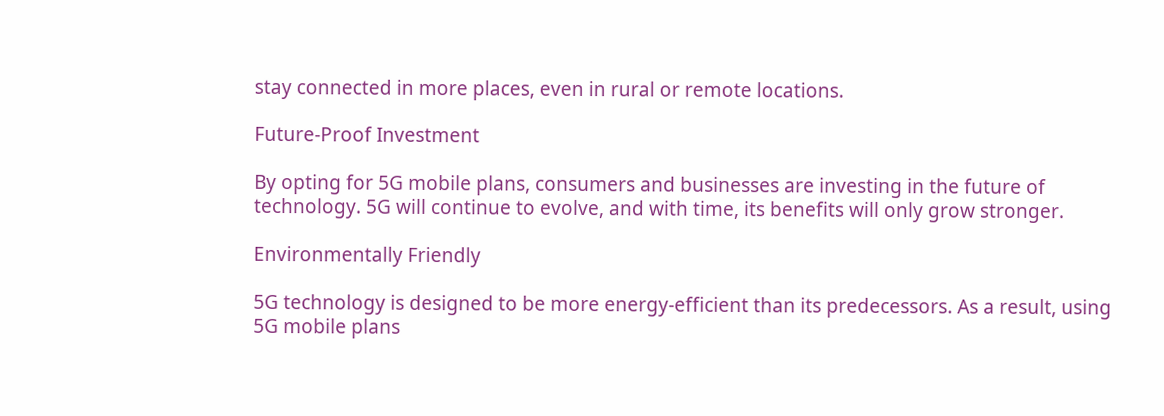stay connected in more places, even in rural or remote locations.

Future-Proof Investment

By opting for 5G mobile plans, consumers and businesses are investing in the future of technology. 5G will continue to evolve, and with time, its benefits will only grow stronger.

Environmentally Friendly

5G technology is designed to be more energy-efficient than its predecessors. As a result, using 5G mobile plans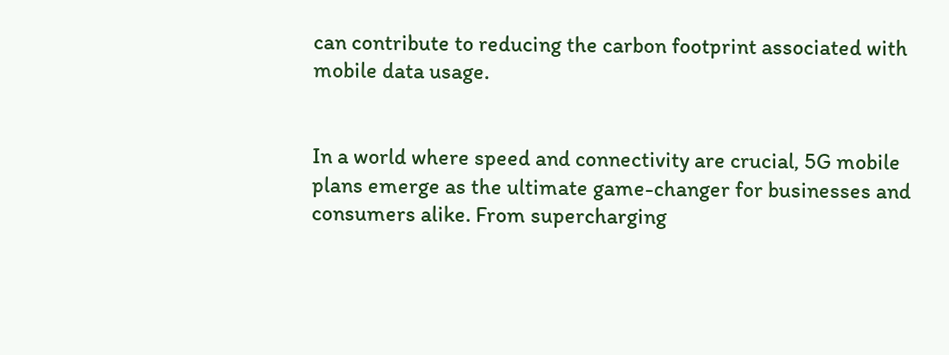can contribute to reducing the carbon footprint associated with mobile data usage.


In a world where speed and connectivity are crucial, 5G mobile plans emerge as the ultimate game-changer for businesses and consumers alike. From supercharging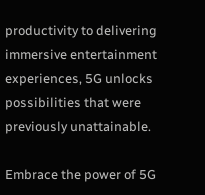productivity to delivering immersive entertainment experiences, 5G unlocks possibilities that were previously unattainable.

Embrace the power of 5G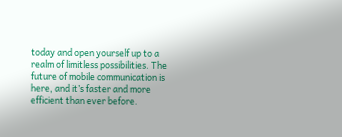today and open yourself up to a realm of limitless possibilities. The future of mobile communication is here, and it’s faster and more efficient than ever before.